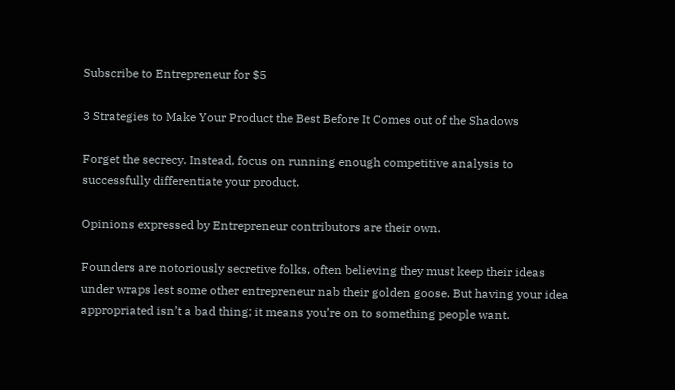Subscribe to Entrepreneur for $5

3 Strategies to Make Your Product the Best Before It Comes out of the Shadows

Forget the secrecy. Instead, focus on running enough competitive analysis to successfully differentiate your product.

Opinions expressed by Entrepreneur contributors are their own.

Founders are notoriously secretive folks, often believing they must keep their ideas under wraps lest some other entrepreneur nab their golden goose. But having your idea appropriated isn’t a bad thing; it means you’re on to something people want.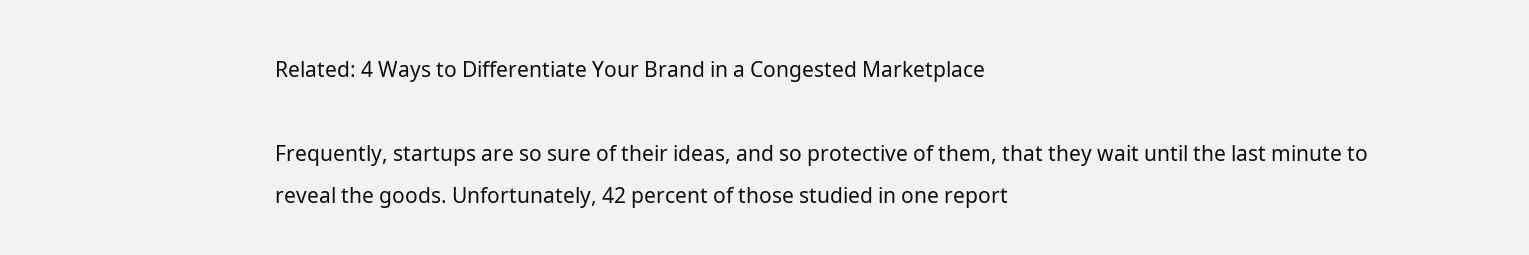Related: 4 Ways to Differentiate Your Brand in a Congested Marketplace

Frequently, startups are so sure of their ideas, and so protective of them, that they wait until the last minute to reveal the goods. Unfortunately, 42 percent of those studied in one report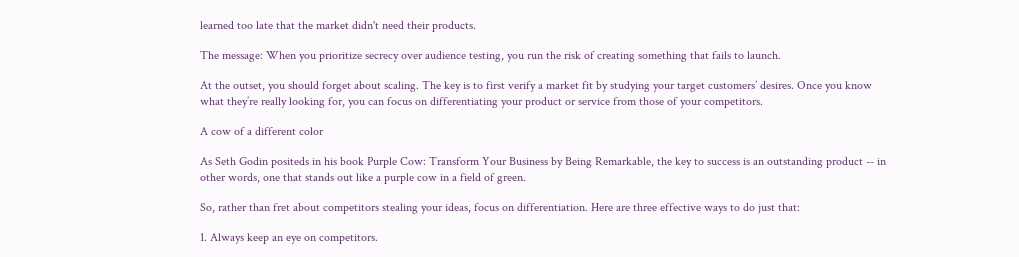learned too late that the market didn't need their products.

The message: When you prioritize secrecy over audience testing, you run the risk of creating something that fails to launch.

At the outset, you should forget about scaling. The key is to first verify a market fit by studying your target customers’ desires. Once you know what they’re really looking for, you can focus on differentiating your product or service from those of your competitors.

A cow of a different color

As Seth Godin positeds in his book Purple Cow: Transform Your Business by Being Remarkable, the key to success is an outstanding product -- in other words, one that stands out like a purple cow in a field of green.

So, rather than fret about competitors stealing your ideas, focus on differentiation. Here are three effective ways to do just that:

1. Always keep an eye on competitors.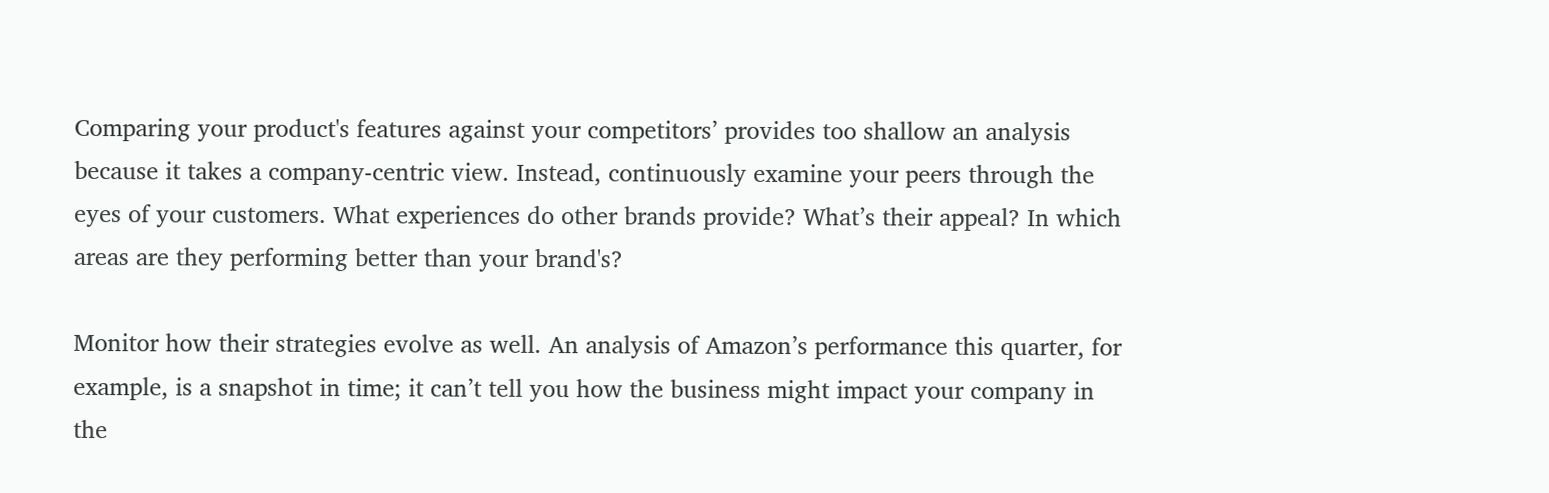Comparing your product's features against your competitors’ provides too shallow an analysis because it takes a company-centric view. Instead, continuously examine your peers through the eyes of your customers. What experiences do other brands provide? What’s their appeal? In which areas are they performing better than your brand's?

Monitor how their strategies evolve as well. An analysis of Amazon’s performance this quarter, for example, is a snapshot in time; it can’t tell you how the business might impact your company in the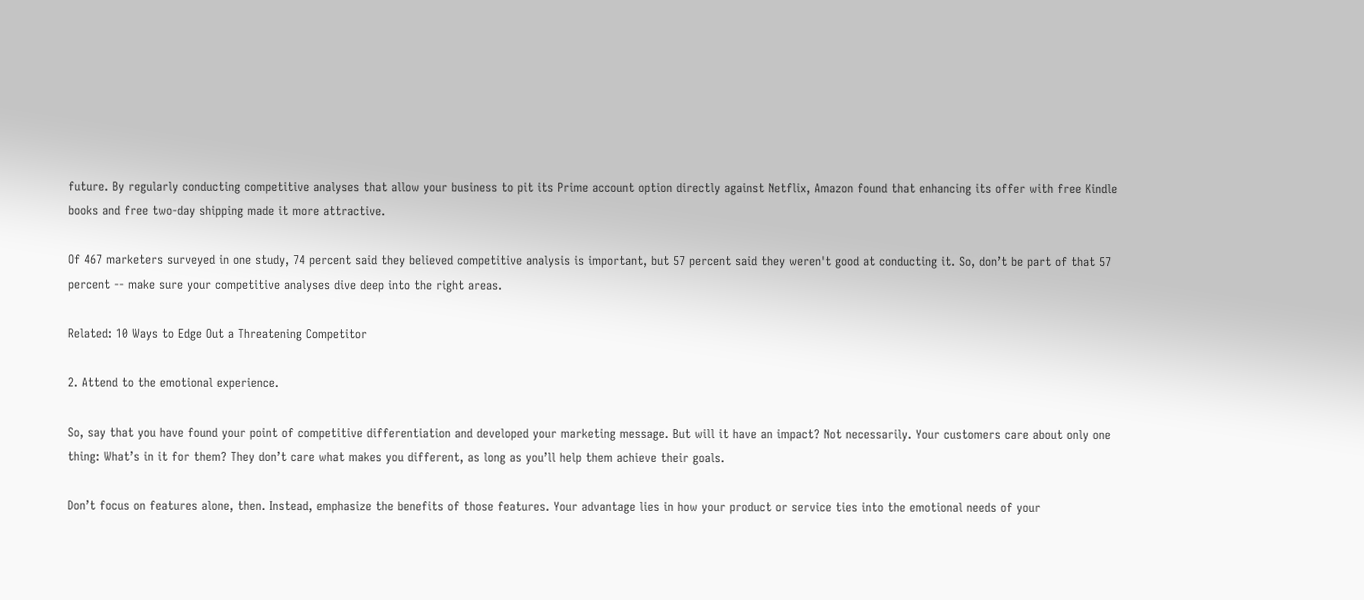future. By regularly conducting competitive analyses that allow your business to pit its Prime account option directly against Netflix, Amazon found that enhancing its offer with free Kindle books and free two-day shipping made it more attractive.

Of 467 marketers surveyed in one study, 74 percent said they believed competitive analysis is important, but 57 percent said they weren't good at conducting it. So, don’t be part of that 57 percent -- make sure your competitive analyses dive deep into the right areas.

Related: 10 Ways to Edge Out a Threatening Competitor

2. Attend to the emotional experience.

So, say that you have found your point of competitive differentiation and developed your marketing message. But will it have an impact? Not necessarily. Your customers care about only one thing: What’s in it for them? They don’t care what makes you different, as long as you’ll help them achieve their goals.

Don’t focus on features alone, then. Instead, emphasize the benefits of those features. Your advantage lies in how your product or service ties into the emotional needs of your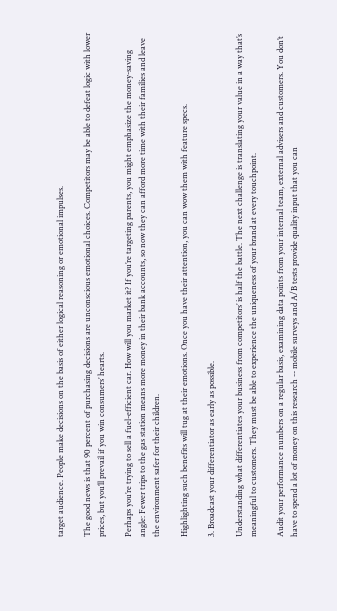target audience. People make decisions on the basis of either logical reasoning or emotional impulses.

The good news is that 90 percent of purchasing decisions are unconscious emotional choices. Competitors may be able to defeat logic with lower prices, but you’ll prevail if you win consumers’ hearts.

Perhaps you’re trying to sell a fuel-efficient car. How will you market it? If you’re targeting parents, you might emphasize the money-saving angle: Fewer trips to the gas station means more money in their bank accounts, so now they can afford more time with their families and leave the environment safer for their children.

Highlighting such benefits will tug at their emotions. Once you have their attention, you can wow them with feature specs.

3. Broadcast your differentiator as early as possible.

Understanding what differentiates your business from competitors’ is half the battle. The next challenge is translating your value in a way that’s meaningful to customers. They must be able to experience the uniqueness of your brand at every touchpoint.

Audit your performance numbers on a regular basis, examining data points from your internal team, external advisers and customers. You don’t have to spend a lot of money on this research -- mobile surveys and A/B tests provide quality input that you can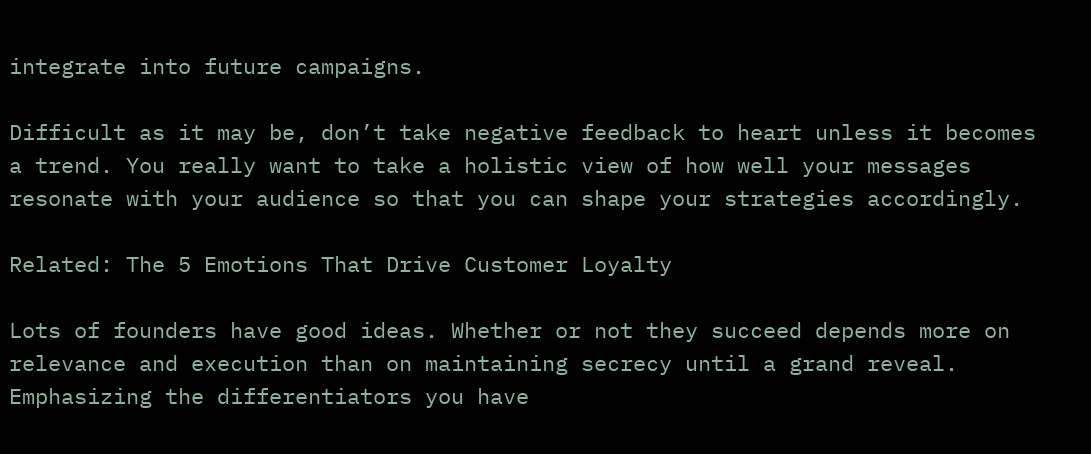integrate into future campaigns.

Difficult as it may be, don’t take negative feedback to heart unless it becomes a trend. You really want to take a holistic view of how well your messages resonate with your audience so that you can shape your strategies accordingly.

Related: The 5 Emotions That Drive Customer Loyalty

Lots of founders have good ideas. Whether or not they succeed depends more on relevance and execution than on maintaining secrecy until a grand reveal. Emphasizing the differentiators you have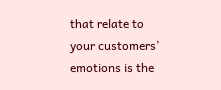that relate to your customers’ emotions is the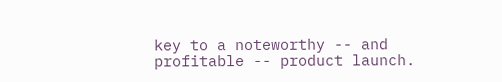key to a noteworthy -- and profitable -- product launch.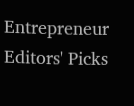Entrepreneur Editors' Picks